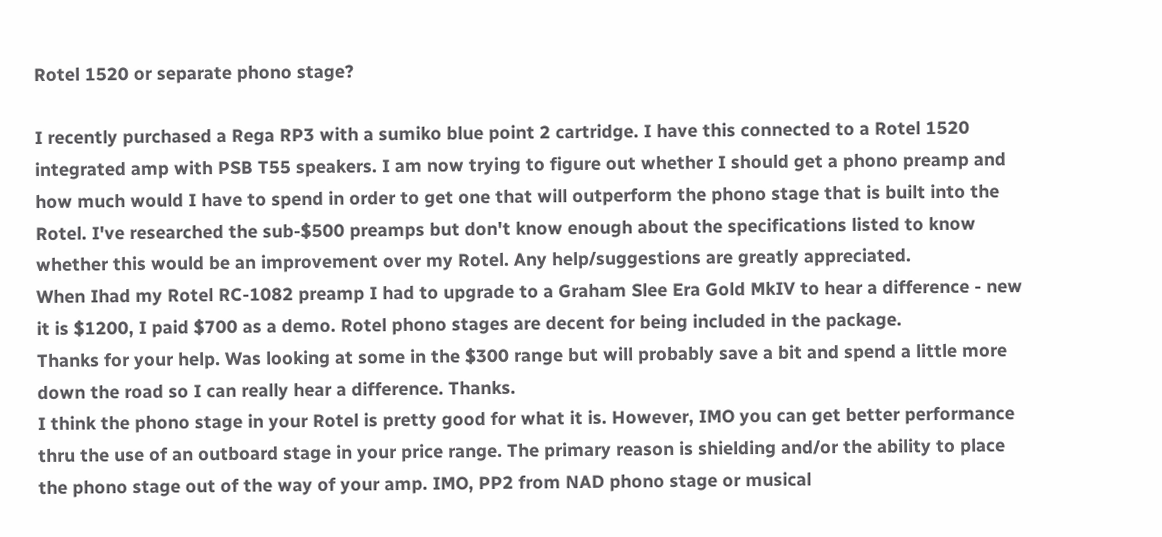Rotel 1520 or separate phono stage?

I recently purchased a Rega RP3 with a sumiko blue point 2 cartridge. I have this connected to a Rotel 1520 integrated amp with PSB T55 speakers. I am now trying to figure out whether I should get a phono preamp and how much would I have to spend in order to get one that will outperform the phono stage that is built into the Rotel. I've researched the sub-$500 preamps but don't know enough about the specifications listed to know whether this would be an improvement over my Rotel. Any help/suggestions are greatly appreciated.
When Ihad my Rotel RC-1082 preamp I had to upgrade to a Graham Slee Era Gold MkIV to hear a difference - new it is $1200, I paid $700 as a demo. Rotel phono stages are decent for being included in the package.
Thanks for your help. Was looking at some in the $300 range but will probably save a bit and spend a little more down the road so I can really hear a difference. Thanks.
I think the phono stage in your Rotel is pretty good for what it is. However, IMO you can get better performance thru the use of an outboard stage in your price range. The primary reason is shielding and/or the ability to place the phono stage out of the way of your amp. IMO, PP2 from NAD phono stage or musical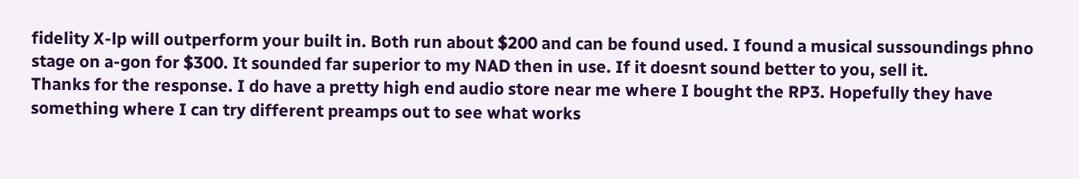fidelity X-lp will outperform your built in. Both run about $200 and can be found used. I found a musical sussoundings phno stage on a-gon for $300. It sounded far superior to my NAD then in use. If it doesnt sound better to you, sell it.
Thanks for the response. I do have a pretty high end audio store near me where I bought the RP3. Hopefully they have something where I can try different preamps out to see what works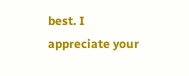best. I appreciate your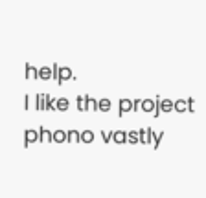help.
I like the project phono vastly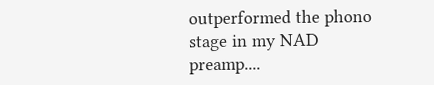outperformed the phono stage in my NAD preamp....